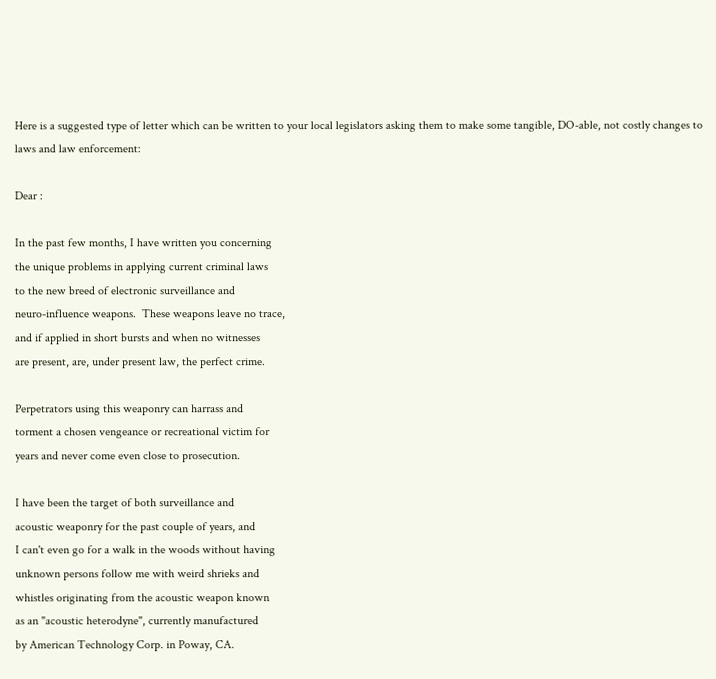Here is a suggested type of letter which can be written to your local legislators asking them to make some tangible, DO-able, not costly changes to laws and law enforcement:

Dear :

In the past few months, I have written you concerning
the unique problems in applying current criminal laws
to the new breed of electronic surveillance and
neuro-influence weapons.  These weapons leave no trace,
and if applied in short bursts and when no witnesses
are present, are, under present law, the perfect crime.

Perpetrators using this weaponry can harrass and
torment a chosen vengeance or recreational victim for
years and never come even close to prosecution.

I have been the target of both surveillance and
acoustic weaponry for the past couple of years, and
I can't even go for a walk in the woods without having
unknown persons follow me with weird shrieks and
whistles originating from the acoustic weapon known
as an "acoustic heterodyne", currently manufactured
by American Technology Corp. in Poway, CA.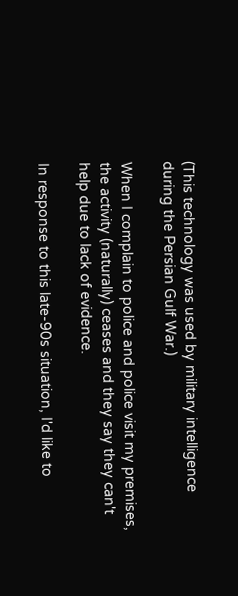(This technology was used by military intelligence
during the Persian Gulf War.)

When I complain to police and police visit my premises,
the activity (naturally) ceases and they say they can't
help due to lack of evidence.

In response to this late-90s situation, I'd like to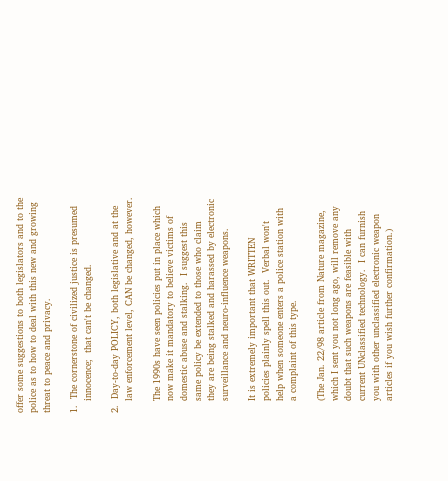offer some suggestions to both legislators and to the
police as to how to deal with this new and growing
threat to peace and privacy.

1.  The cornerstone of civilized justice is presumed
    innocence;  that can't be changed.

2.  Day-to-day POLICY, both legislative and at the
    law enforcement level, CAN be changed, however.

    The 1990s have seen policies put in place which
    now make it mandatory to believe victims of
    domestic abuse and stalking.  I suggest this
    same policy be extended to those who claim
    they are being stalked and harassed by electronic
    surveillance and neuro-influence weapons.

    It is extremely important that WRITTEN
    policies plainly spell this out.  Verbal won't
    help when someone enters a police station with
    a complaint of this type.

    (The Jan. 22/98 article from Nature magazine,
    which I sent you not long ago, will remove any
    doubt that such weapons are feasible with
    current UNclassified technology.  I can furnish
    you with other unclassified electronic weapon
    articles if you wish further confirmation.)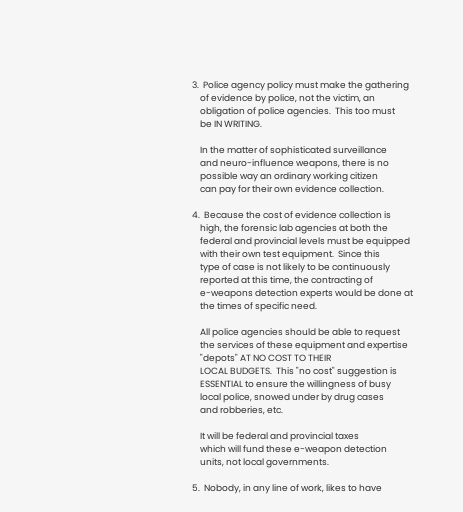3.  Police agency policy must make the gathering
    of evidence by police, not the victim, an
    obligation of police agencies.  This too must
    be IN WRITING.

    In the matter of sophisticated surveillance
    and neuro-influence weapons, there is no
    possible way an ordinary working citizen
    can pay for their own evidence collection.

4.  Because the cost of evidence collection is
    high, the forensic lab agencies at both the
    federal and provincial levels must be equipped
    with their own test equipment.  Since this
    type of case is not likely to be continuously
    reported at this time, the contracting of
    e-weapons detection experts would be done at
    the times of specific need.

    All police agencies should be able to request
    the services of these equipment and expertise
    "depots" AT NO COST TO THEIR
    LOCAL BUDGETS.  This "no cost" suggestion is
    ESSENTIAL to ensure the willingness of busy
    local police, snowed under by drug cases
    and robberies, etc.

    It will be federal and provincial taxes
    which will fund these e-weapon detection
    units, not local governments.

5.  Nobody, in any line of work, likes to have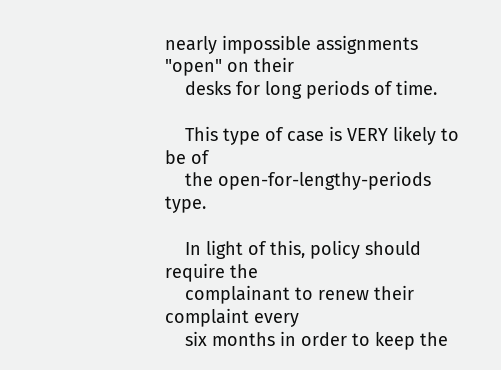nearly impossible assignments "open" on their
    desks for long periods of time.

    This type of case is VERY likely to be of
    the open-for-lengthy-periods type.

    In light of this, policy should require the
    complainant to renew their complaint every
    six months in order to keep the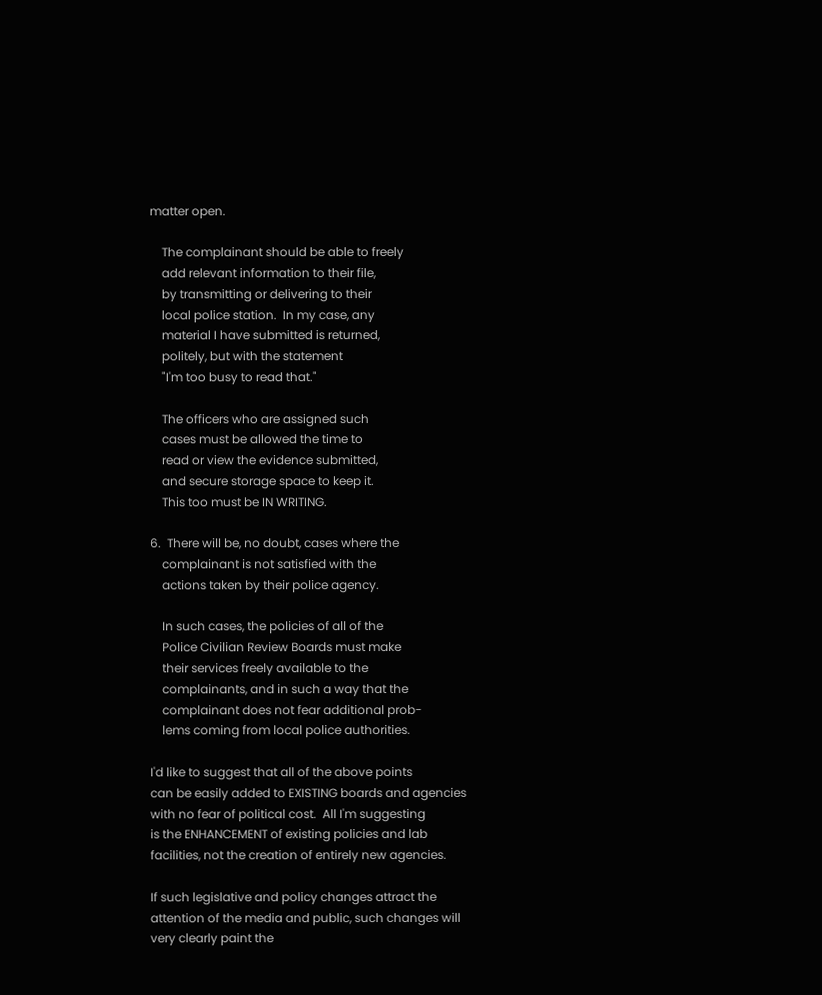matter open.

    The complainant should be able to freely
    add relevant information to their file,
    by transmitting or delivering to their
    local police station.  In my case, any
    material I have submitted is returned,
    politely, but with the statement
    "I'm too busy to read that."

    The officers who are assigned such
    cases must be allowed the time to
    read or view the evidence submitted,
    and secure storage space to keep it.
    This too must be IN WRITING.

6.  There will be, no doubt, cases where the
    complainant is not satisfied with the
    actions taken by their police agency.

    In such cases, the policies of all of the
    Police Civilian Review Boards must make
    their services freely available to the
    complainants, and in such a way that the
    complainant does not fear additional prob-
    lems coming from local police authorities.

I'd like to suggest that all of the above points
can be easily added to EXISTING boards and agencies
with no fear of political cost.  All I'm suggesting
is the ENHANCEMENT of existing policies and lab
facilities, not the creation of entirely new agencies.

If such legislative and policy changes attract the
attention of the media and public, such changes will
very clearly paint the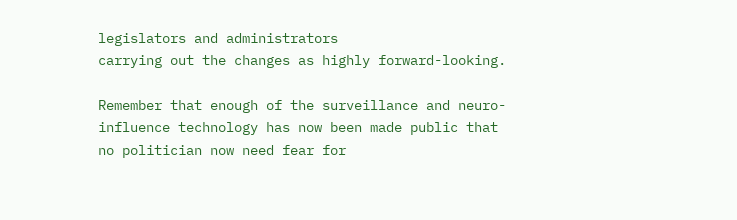legislators and administrators
carrying out the changes as highly forward-looking.

Remember that enough of the surveillance and neuro-
influence technology has now been made public that
no politician now need fear for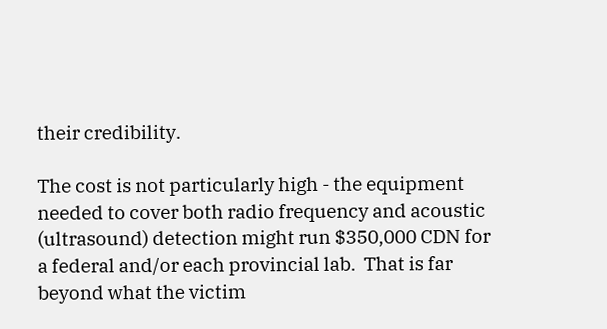their credibility.

The cost is not particularly high - the equipment
needed to cover both radio frequency and acoustic
(ultrasound) detection might run $350,000 CDN for
a federal and/or each provincial lab.  That is far
beyond what the victim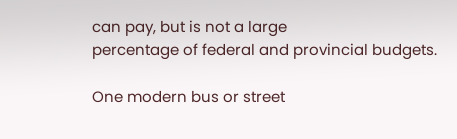can pay, but is not a large
percentage of federal and provincial budgets.

One modern bus or street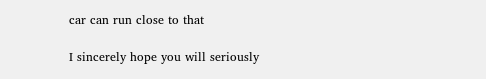car can run close to that

I sincerely hope you will seriously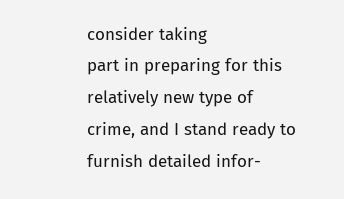consider taking
part in preparing for this relatively new type of
crime, and I stand ready to furnish detailed infor-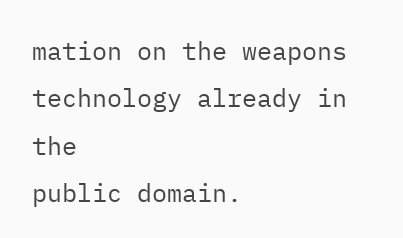mation on the weapons technology already in the
public domain.